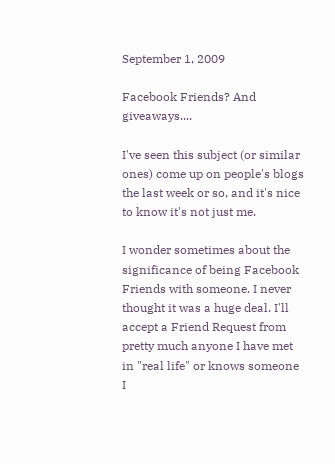September 1, 2009

Facebook Friends? And giveaways....

I've seen this subject (or similar ones) come up on people's blogs the last week or so, and it's nice to know it's not just me.

I wonder sometimes about the significance of being Facebook Friends with someone. I never thought it was a huge deal. I'll accept a Friend Request from pretty much anyone I have met in "real life" or knows someone I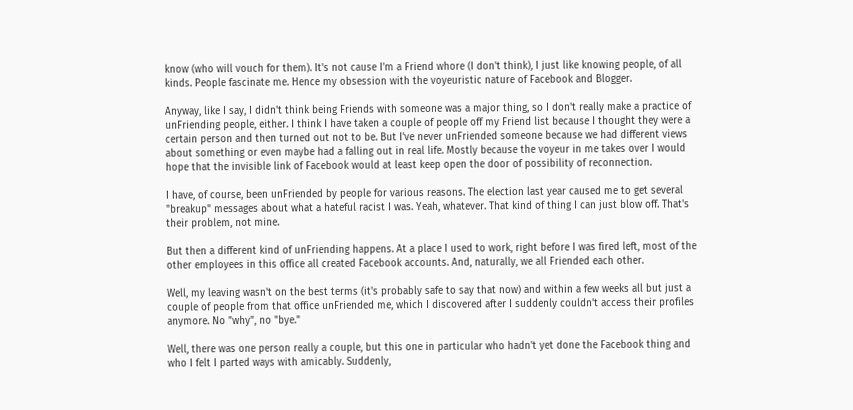know (who will vouch for them). It's not cause I'm a Friend whore (I don't think), I just like knowing people, of all kinds. People fascinate me. Hence my obsession with the voyeuristic nature of Facebook and Blogger.

Anyway, like I say, I didn't think being Friends with someone was a major thing, so I don't really make a practice of unFriending people, either. I think I have taken a couple of people off my Friend list because I thought they were a certain person and then turned out not to be. But I've never unFriended someone because we had different views about something or even maybe had a falling out in real life. Mostly because the voyeur in me takes over I would hope that the invisible link of Facebook would at least keep open the door of possibility of reconnection.

I have, of course, been unFriended by people for various reasons. The election last year caused me to get several "breakup" messages about what a hateful racist I was. Yeah, whatever. That kind of thing I can just blow off. That's their problem, not mine.

But then a different kind of unFriending happens. At a place I used to work, right before I was fired left, most of the other employees in this office all created Facebook accounts. And, naturally, we all Friended each other.

Well, my leaving wasn't on the best terms (it's probably safe to say that now) and within a few weeks all but just a couple of people from that office unFriended me, which I discovered after I suddenly couldn't access their profiles anymore. No "why", no "bye."

Well, there was one person really a couple, but this one in particular who hadn't yet done the Facebook thing and who I felt I parted ways with amicably. Suddenly,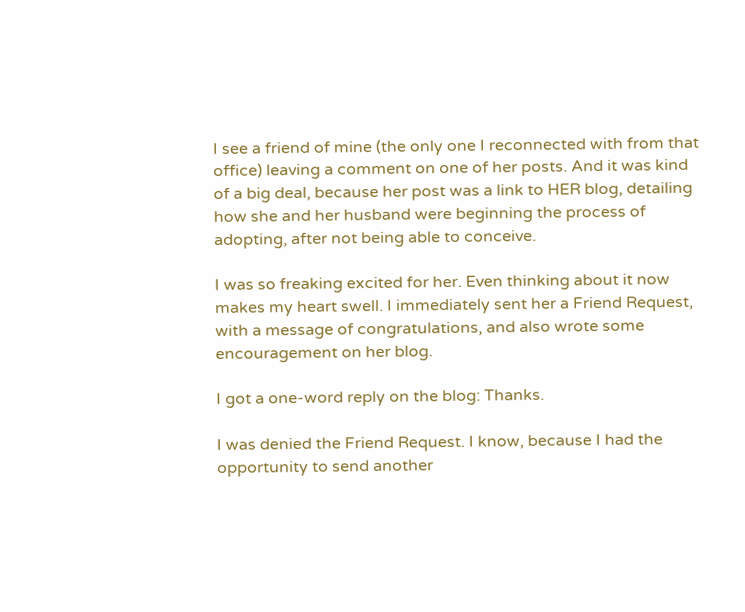I see a friend of mine (the only one I reconnected with from that office) leaving a comment on one of her posts. And it was kind of a big deal, because her post was a link to HER blog, detailing how she and her husband were beginning the process of adopting, after not being able to conceive.

I was so freaking excited for her. Even thinking about it now makes my heart swell. I immediately sent her a Friend Request, with a message of congratulations, and also wrote some encouragement on her blog.

I got a one-word reply on the blog: Thanks.

I was denied the Friend Request. I know, because I had the opportunity to send another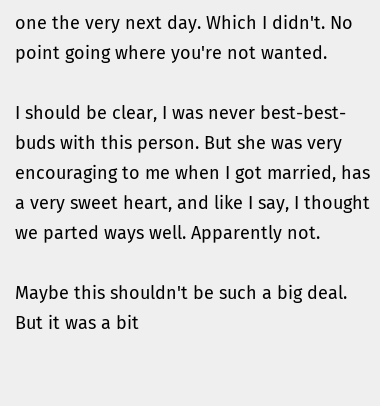one the very next day. Which I didn't. No point going where you're not wanted.

I should be clear, I was never best-best-buds with this person. But she was very encouraging to me when I got married, has a very sweet heart, and like I say, I thought we parted ways well. Apparently not.

Maybe this shouldn't be such a big deal. But it was a bit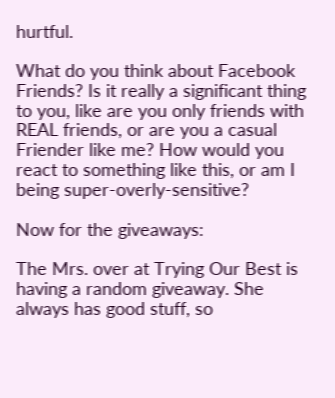hurtful.

What do you think about Facebook Friends? Is it really a significant thing to you, like are you only friends with REAL friends, or are you a casual Friender like me? How would you react to something like this, or am I being super-overly-sensitive?

Now for the giveaways:

The Mrs. over at Trying Our Best is having a random giveaway. She always has good stuff, so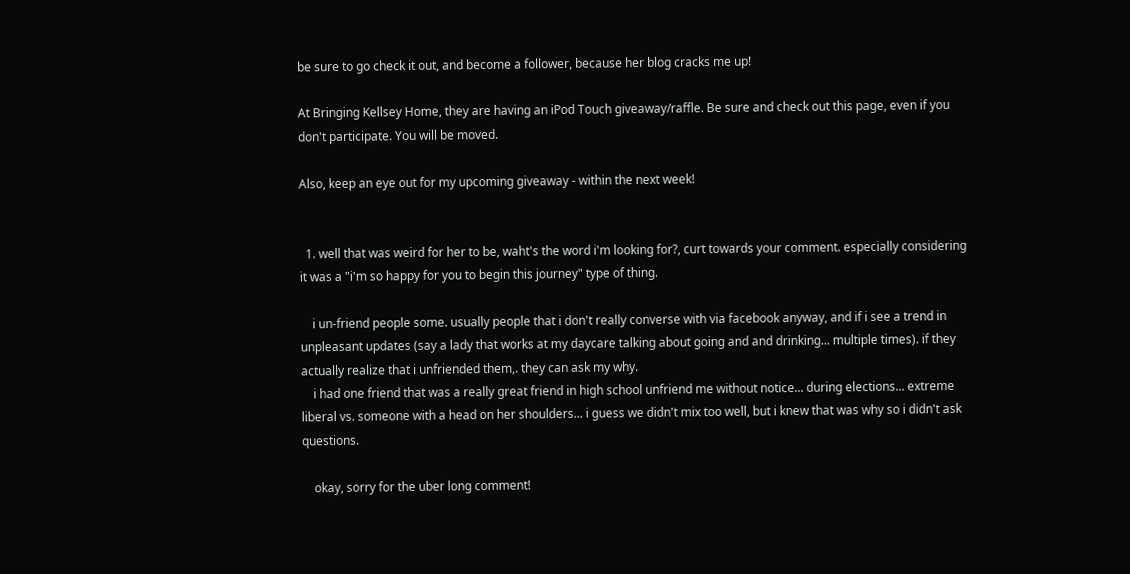be sure to go check it out, and become a follower, because her blog cracks me up!

At Bringing Kellsey Home, they are having an iPod Touch giveaway/raffle. Be sure and check out this page, even if you don't participate. You will be moved.

Also, keep an eye out for my upcoming giveaway - within the next week!


  1. well that was weird for her to be, waht's the word i'm looking for?, curt towards your comment. especially considering it was a "i'm so happy for you to begin this journey" type of thing.

    i un-friend people some. usually people that i don't really converse with via facebook anyway, and if i see a trend in unpleasant updates (say a lady that works at my daycare talking about going and and drinking... multiple times). if they actually realize that i unfriended them,. they can ask my why.
    i had one friend that was a really great friend in high school unfriend me without notice... during elections... extreme liberal vs. someone with a head on her shoulders... i guess we didn't mix too well, but i knew that was why so i didn't ask questions.

    okay, sorry for the uber long comment!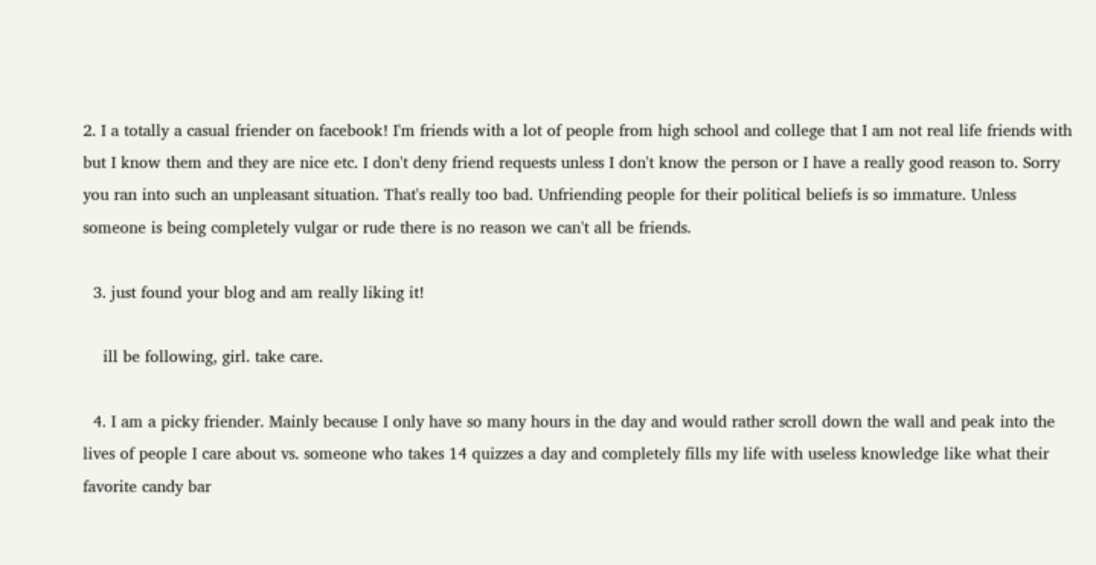2. I a totally a casual friender on facebook! I'm friends with a lot of people from high school and college that I am not real life friends with but I know them and they are nice etc. I don't deny friend requests unless I don't know the person or I have a really good reason to. Sorry you ran into such an unpleasant situation. That's really too bad. Unfriending people for their political beliefs is so immature. Unless someone is being completely vulgar or rude there is no reason we can't all be friends.

  3. just found your blog and am really liking it!

    ill be following, girl. take care.

  4. I am a picky friender. Mainly because I only have so many hours in the day and would rather scroll down the wall and peak into the lives of people I care about vs. someone who takes 14 quizzes a day and completely fills my life with useless knowledge like what their favorite candy bar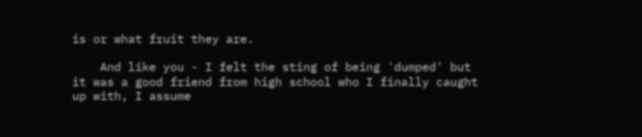is or what fruit they are.

    And like you - I felt the sting of being 'dumped' but it was a good friend from high school who I finally caught up with, I assume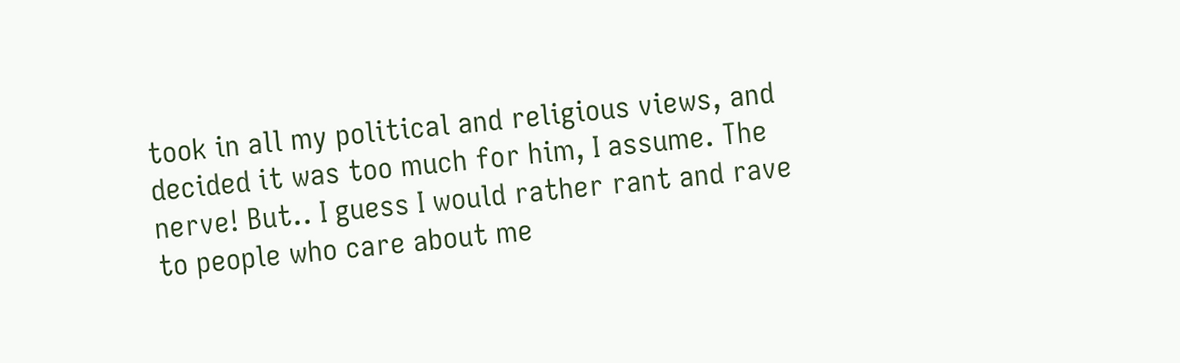took in all my political and religious views, and decided it was too much for him, I assume. The nerve! But.. I guess I would rather rant and rave to people who care about me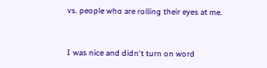vs. people who are rolling their eyes at me.


I was nice and didn't turn on word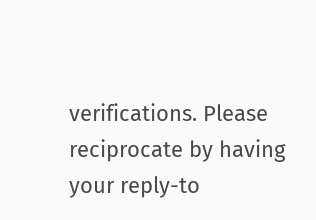verifications. Please reciprocate by having your reply-to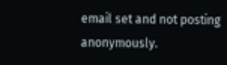email set and not posting anonymously.